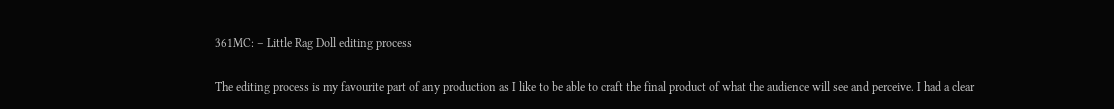361MC: – Little Rag Doll editing process

The editing process is my favourite part of any production as I like to be able to craft the final product of what the audience will see and perceive. I had a clear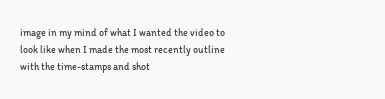image in my mind of what I wanted the video to look like when I made the most recently outline with the time-stamps and shot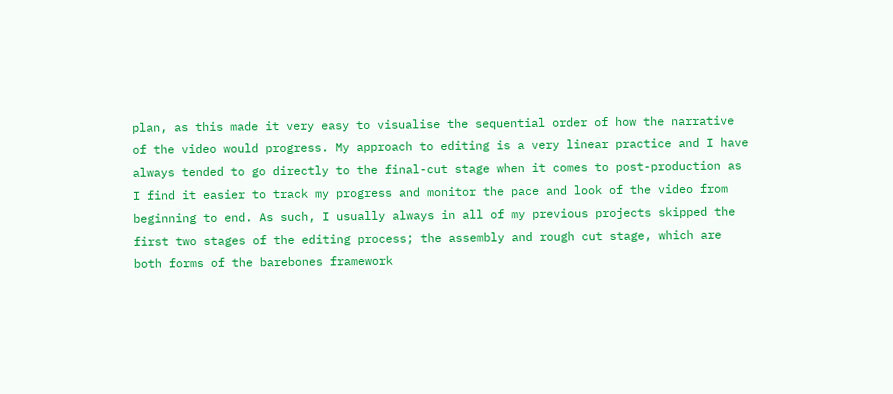plan, as this made it very easy to visualise the sequential order of how the narrative of the video would progress. My approach to editing is a very linear practice and I have always tended to go directly to the final-cut stage when it comes to post-production as I find it easier to track my progress and monitor the pace and look of the video from beginning to end. As such, I usually always in all of my previous projects skipped the first two stages of the editing process; the assembly and rough cut stage, which are both forms of the barebones framework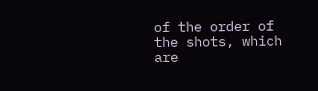of the order of the shots, which are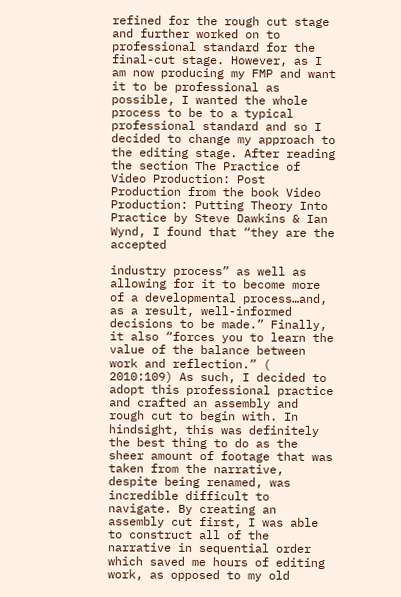refined for the rough cut stage and further worked on to professional standard for the final-cut stage. However, as I am now producing my FMP and want it to be professional as possible, I wanted the whole process to be to a typical professional standard and so I decided to change my approach to the editing stage. After reading the section The Practice of Video Production: Post Production from the book Video Production: Putting Theory Into Practice by Steve Dawkins & Ian Wynd, I found that “they are the accepted

industry process” as well as allowing for it to become more of a developmental process…and, as a result, well-informed decisions to be made.” Finally, it also “forces you to learn the value of the balance between work and reflection.” ( 2010:109) As such, I decided to adopt this professional practice and crafted an assembly and rough cut to begin with. In hindsight, this was definitely the best thing to do as the sheer amount of footage that was taken from the narrative, despite being renamed, was incredible difficult to navigate. By creating an assembly cut first, I was able to construct all of the narrative in sequential order which saved me hours of editing work, as opposed to my old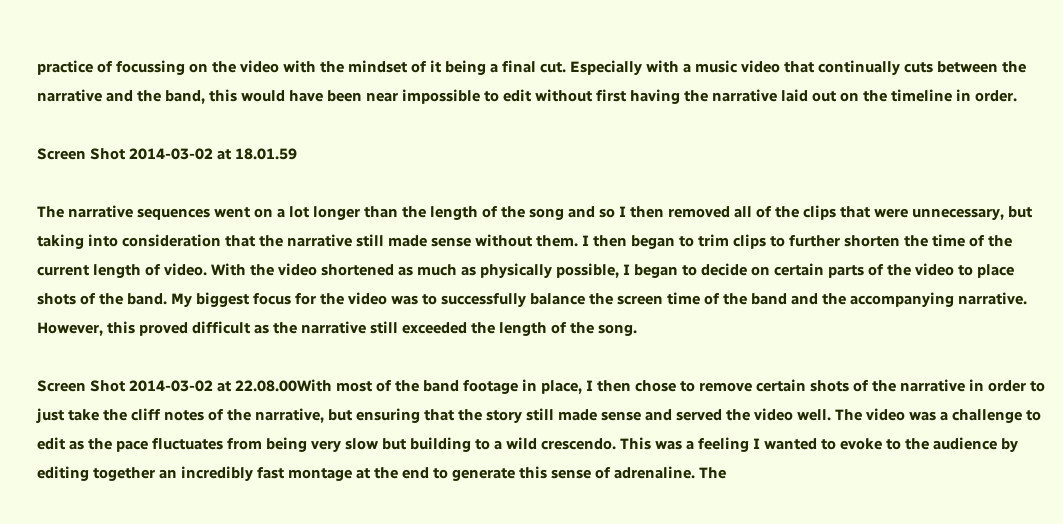practice of focussing on the video with the mindset of it being a final cut. Especially with a music video that continually cuts between the narrative and the band, this would have been near impossible to edit without first having the narrative laid out on the timeline in order.

Screen Shot 2014-03-02 at 18.01.59

The narrative sequences went on a lot longer than the length of the song and so I then removed all of the clips that were unnecessary, but taking into consideration that the narrative still made sense without them. I then began to trim clips to further shorten the time of the current length of video. With the video shortened as much as physically possible, I began to decide on certain parts of the video to place shots of the band. My biggest focus for the video was to successfully balance the screen time of the band and the accompanying narrative. However, this proved difficult as the narrative still exceeded the length of the song.

Screen Shot 2014-03-02 at 22.08.00With most of the band footage in place, I then chose to remove certain shots of the narrative in order to just take the cliff notes of the narrative, but ensuring that the story still made sense and served the video well. The video was a challenge to edit as the pace fluctuates from being very slow but building to a wild crescendo. This was a feeling I wanted to evoke to the audience by editing together an incredibly fast montage at the end to generate this sense of adrenaline. The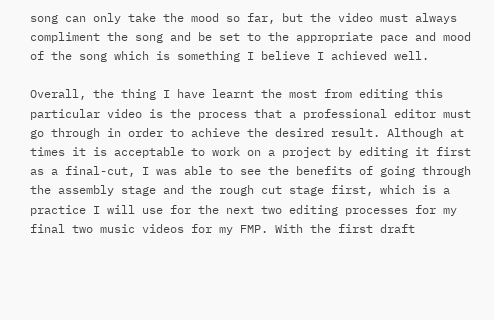song can only take the mood so far, but the video must always compliment the song and be set to the appropriate pace and mood of the song which is something I believe I achieved well.

Overall, the thing I have learnt the most from editing this particular video is the process that a professional editor must go through in order to achieve the desired result. Although at times it is acceptable to work on a project by editing it first as a final-cut, I was able to see the benefits of going through the assembly stage and the rough cut stage first, which is a practice I will use for the next two editing processes for my final two music videos for my FMP. With the first draft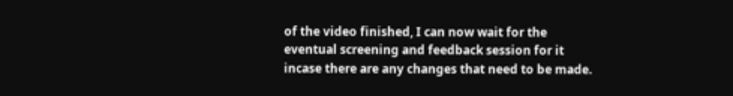of the video finished, I can now wait for the eventual screening and feedback session for it incase there are any changes that need to be made.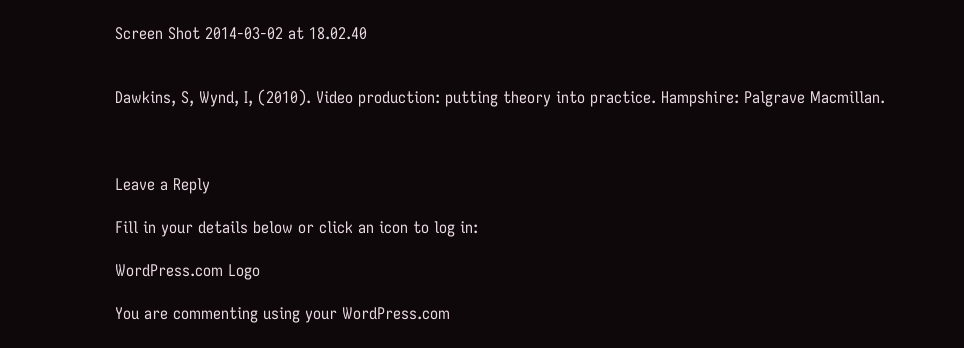Screen Shot 2014-03-02 at 18.02.40


Dawkins, S, Wynd, I, (2010). Video production: putting theory into practice. Hampshire: Palgrave Macmillan.



Leave a Reply

Fill in your details below or click an icon to log in:

WordPress.com Logo

You are commenting using your WordPress.com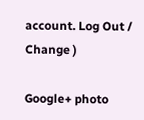account. Log Out /  Change )

Google+ photo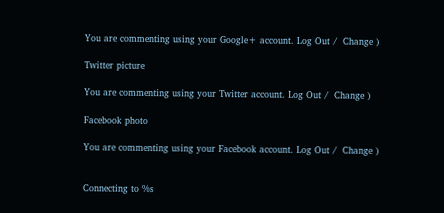You are commenting using your Google+ account. Log Out /  Change )

Twitter picture

You are commenting using your Twitter account. Log Out /  Change )

Facebook photo

You are commenting using your Facebook account. Log Out /  Change )


Connecting to %s